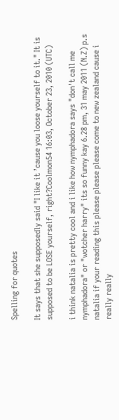Spelling for quotes

It says that she supposedly said "I like it ’cause you loose yourself to it." It is supposed to be LOSE yourself, right?Coolmon54 16:03, October 23, 2010 (UTC)

i think natalia is pretty cool and i like how nymphadora says "don't call me nymphadora" or "wotcher harry" its so funny kay 6.28 pm, 31 may 2011 (N.Z) p.s natalia if your reading this please please please come to new zealand cause i really really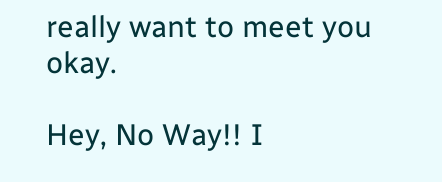really want to meet you okay.

Hey, No Way!! I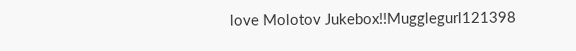love Molotov Jukebox!!Mugglegurl121398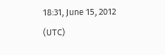18:31, June 15, 2012 (UTC)